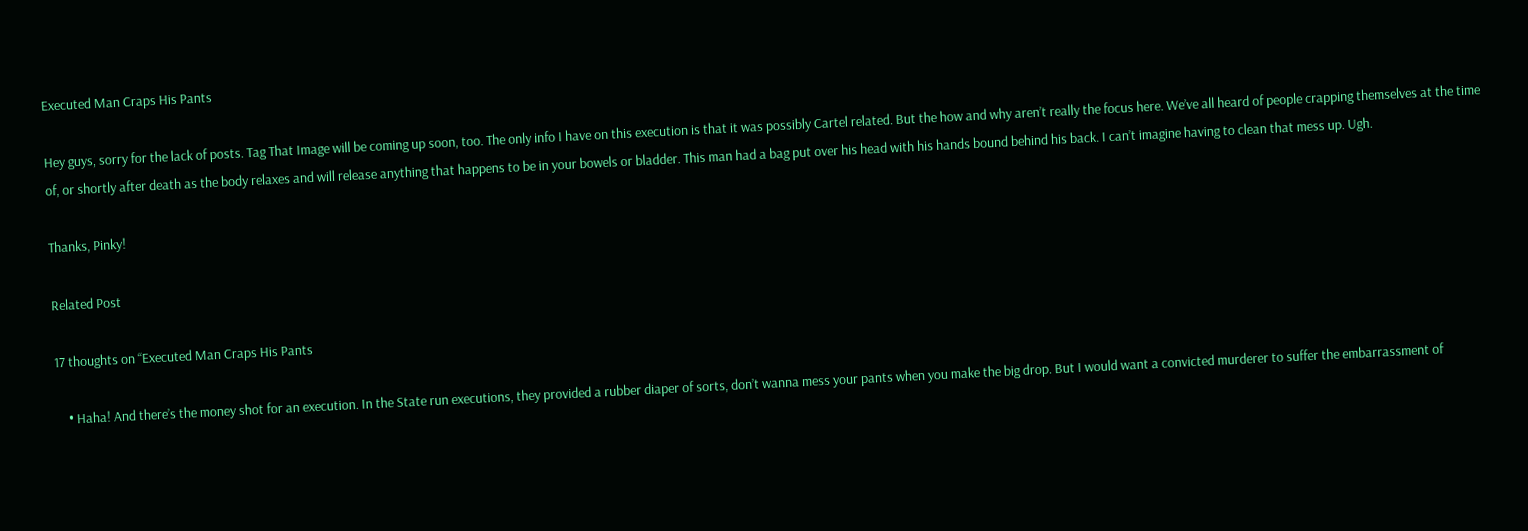Executed Man Craps His Pants

Hey guys, sorry for the lack of posts. Tag That Image will be coming up soon, too. The only info I have on this execution is that it was possibly Cartel related. But the how and why aren’t really the focus here. We’ve all heard of people crapping themselves at the time of, or shortly after death as the body relaxes and will release anything that happens to be in your bowels or bladder. This man had a bag put over his head with his hands bound behind his back. I can’t imagine having to clean that mess up. Ugh.

Thanks, Pinky!

Related Post

17 thoughts on “Executed Man Craps His Pants

    • Haha! And there’s the money shot for an execution. In the State run executions, they provided a rubber diaper of sorts, don’t wanna mess your pants when you make the big drop. But I would want a convicted murderer to suffer the embarrassment of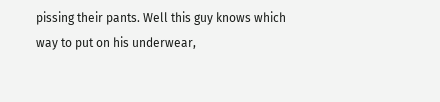pissing their pants. Well this guy knows which way to put on his underwear,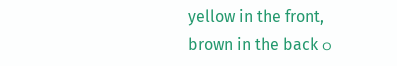yellow in the front, brown in the back ๐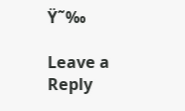Ÿ˜‰

Leave a Reply